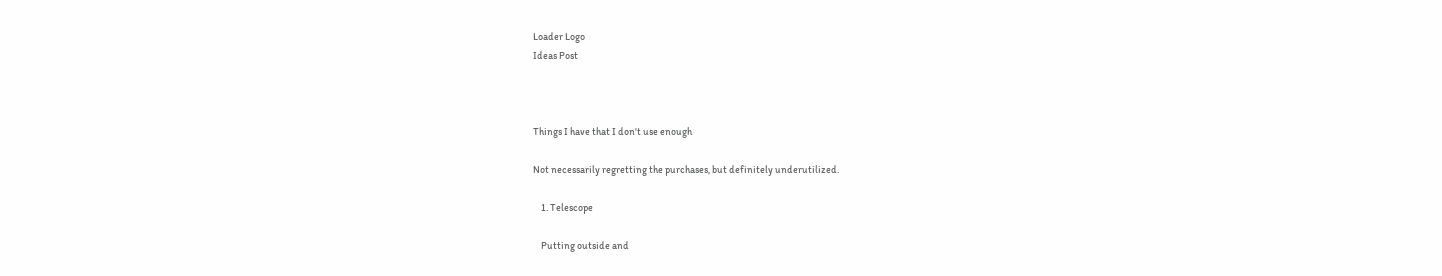Loader Logo
Ideas Post



Things I have that I don't use enough

Not necessarily regretting the purchases, but definitely underutilized.

    1. Telescope

    Putting outside and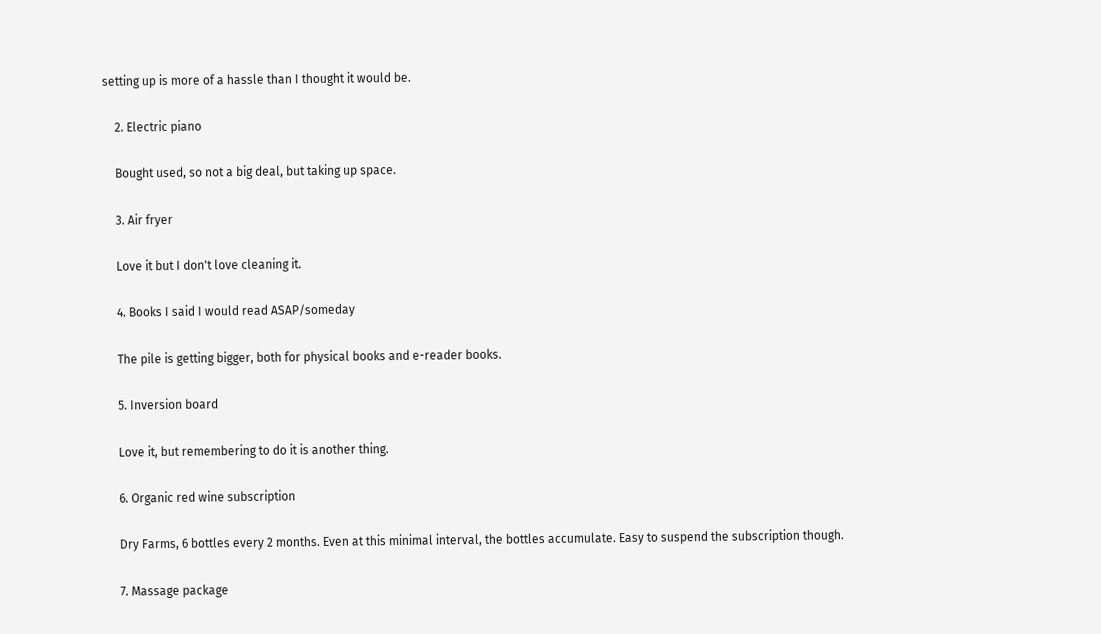setting up is more of a hassle than I thought it would be.

    2. Electric piano

    Bought used, so not a big deal, but taking up space.

    3. Air fryer

    Love it but I don't love cleaning it.

    4. Books I said I would read ASAP/someday

    The pile is getting bigger, both for physical books and e-reader books.

    5. Inversion board

    Love it, but remembering to do it is another thing.

    6. Organic red wine subscription

    Dry Farms, 6 bottles every 2 months. Even at this minimal interval, the bottles accumulate. Easy to suspend the subscription though.

    7. Massage package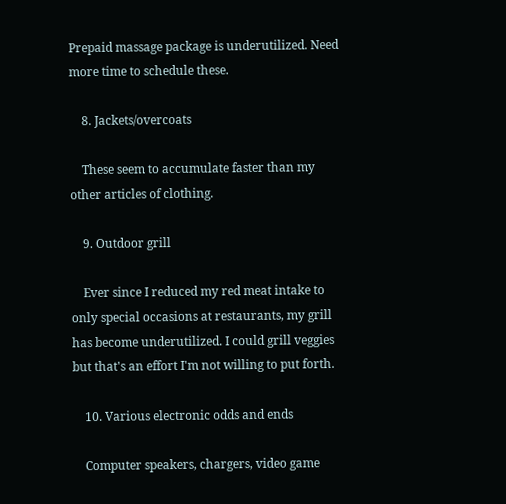Prepaid massage package is underutilized. Need more time to schedule these.

    8. Jackets/overcoats

    These seem to accumulate faster than my other articles of clothing.

    9. Outdoor grill

    Ever since I reduced my red meat intake to only special occasions at restaurants, my grill has become underutilized. I could grill veggies but that's an effort I'm not willing to put forth.

    10. Various electronic odds and ends

    Computer speakers, chargers, video game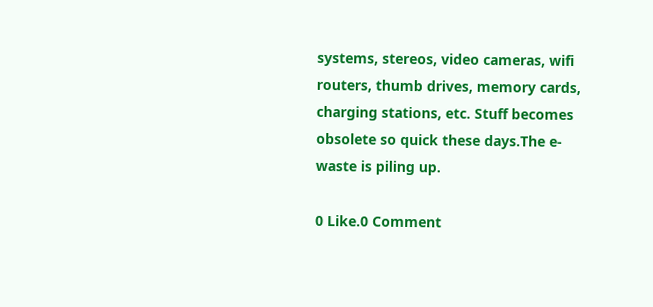systems, stereos, video cameras, wifi routers, thumb drives, memory cards, charging stations, etc. Stuff becomes obsolete so quick these days.The e-waste is piling up.

0 Like.0 Comment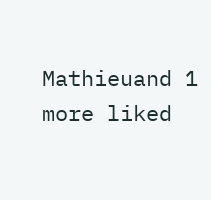Mathieuand 1 more liked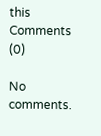this
Comments (0)

No comments.